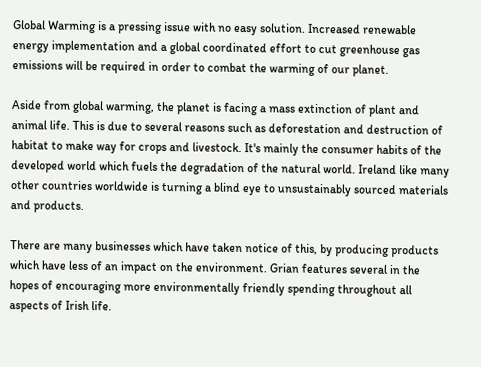Global Warming is a pressing issue with no easy solution. Increased renewable energy implementation and a global coordinated effort to cut greenhouse gas emissions will be required in order to combat the warming of our planet.

Aside from global warming, the planet is facing a mass extinction of plant and animal life. This is due to several reasons such as deforestation and destruction of habitat to make way for crops and livestock. It's mainly the consumer habits of the developed world which fuels the degradation of the natural world. Ireland like many other countries worldwide is turning a blind eye to unsustainably sourced materials and products.

There are many businesses which have taken notice of this, by producing products which have less of an impact on the environment. Grian features several in the hopes of encouraging more environmentally friendly spending throughout all aspects of Irish life.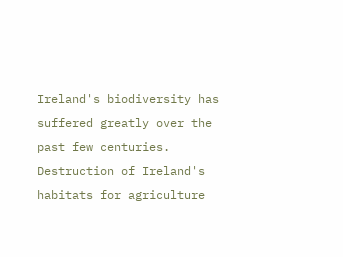Ireland's biodiversity has suffered greatly over the past few centuries. Destruction of Ireland's habitats for agriculture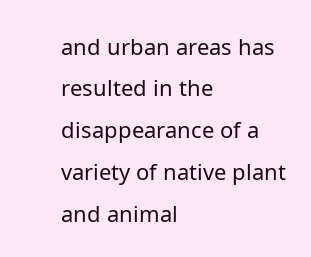and urban areas has resulted in the disappearance of a variety of native plant and animal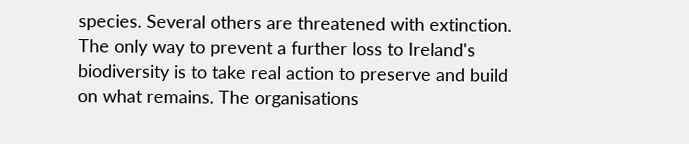species. Several others are threatened with extinction. The only way to prevent a further loss to Ireland's biodiversity is to take real action to preserve and build on what remains. The organisations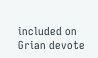included on Grian devote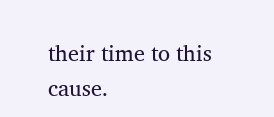their time to this cause.